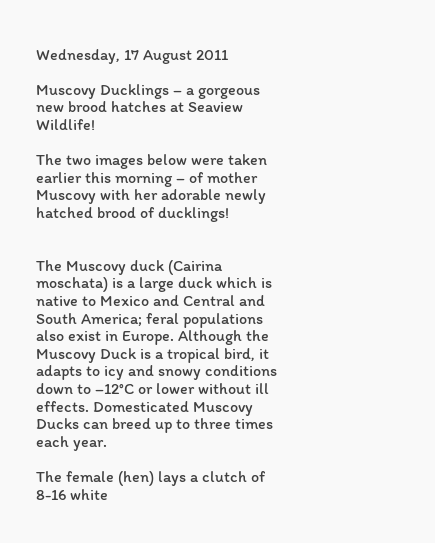Wednesday, 17 August 2011

Muscovy Ducklings – a gorgeous new brood hatches at Seaview Wildlife!

The two images below were taken earlier this morning – of mother Muscovy with her adorable newly hatched brood of ducklings!


The Muscovy duck (Cairina moschata) is a large duck which is native to Mexico and Central and South America; feral populations also exist in Europe. Although the Muscovy Duck is a tropical bird, it adapts to icy and snowy conditions down to –12°C or lower without ill effects. Domesticated Muscovy Ducks can breed up to three times each year.

The female (hen) lays a clutch of 8-16 white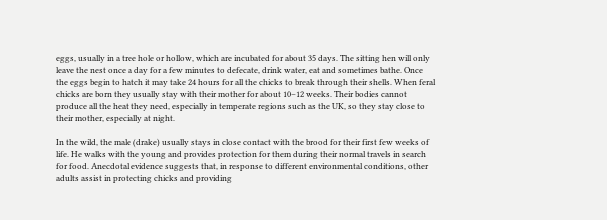eggs, usually in a tree hole or hollow, which are incubated for about 35 days. The sitting hen will only leave the nest once a day for a few minutes to defecate, drink water, eat and sometimes bathe. Once the eggs begin to hatch it may take 24 hours for all the chicks to break through their shells. When feral chicks are born they usually stay with their mother for about 10–12 weeks. Their bodies cannot produce all the heat they need, especially in temperate regions such as the UK, so they stay close to their mother, especially at night.

In the wild, the male (drake) usually stays in close contact with the brood for their first few weeks of life. He walks with the young and provides protection for them during their normal travels in search for food. Anecdotal evidence suggests that, in response to different environmental conditions, other adults assist in protecting chicks and providing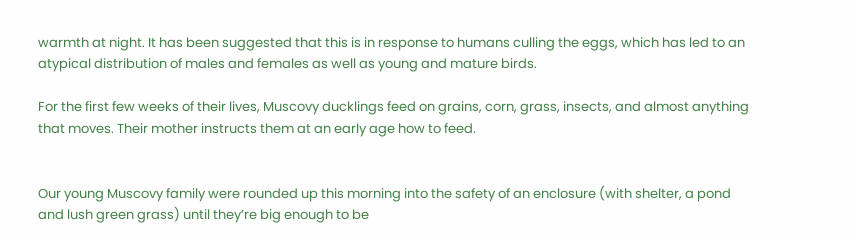warmth at night. It has been suggested that this is in response to humans culling the eggs, which has led to an atypical distribution of males and females as well as young and mature birds.

For the first few weeks of their lives, Muscovy ducklings feed on grains, corn, grass, insects, and almost anything that moves. Their mother instructs them at an early age how to feed.


Our young Muscovy family were rounded up this morning into the safety of an enclosure (with shelter, a pond and lush green grass) until they’re big enough to be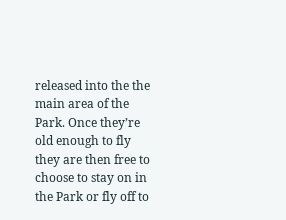released into the the main area of the Park. Once they’re old enough to fly they are then free to choose to stay on in the Park or fly off to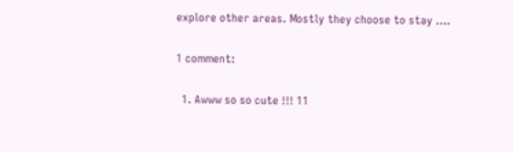explore other areas. Mostly they choose to stay ….

1 comment:

  1. Awww so so cute !!! 11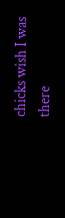chicks wish I was there